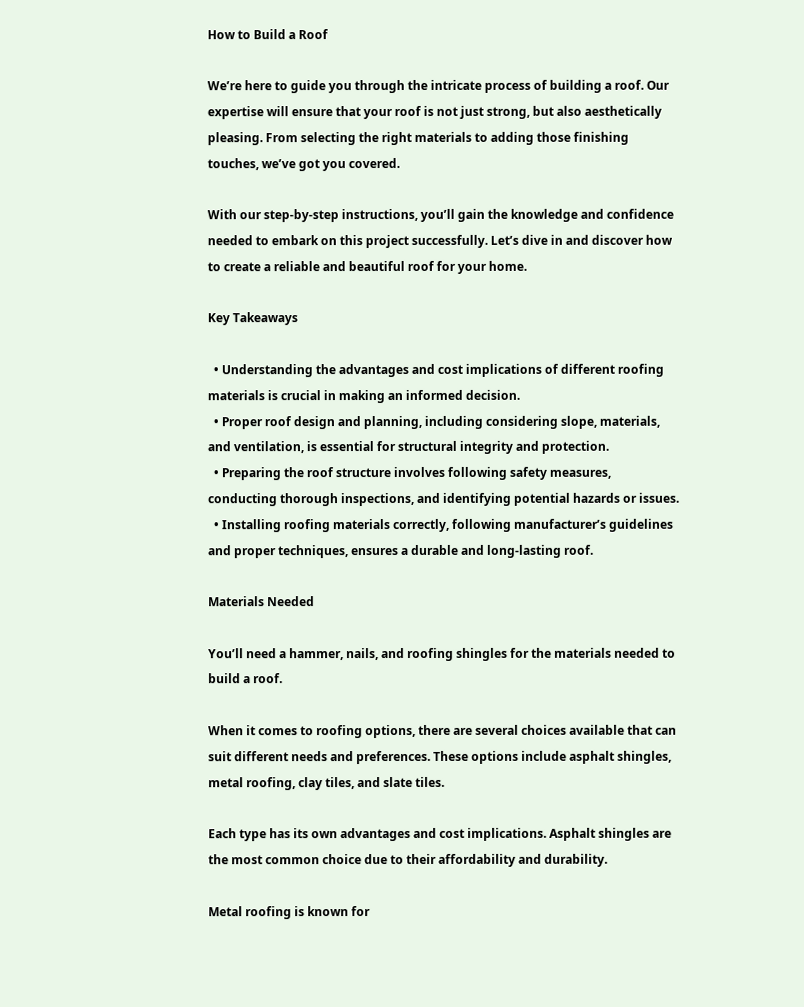How to Build a Roof

We’re here to guide you through the intricate process of building a roof. Our expertise will ensure that your roof is not just strong, but also aesthetically pleasing. From selecting the right materials to adding those finishing touches, we’ve got you covered.

With our step-by-step instructions, you’ll gain the knowledge and confidence needed to embark on this project successfully. Let’s dive in and discover how to create a reliable and beautiful roof for your home.

Key Takeaways

  • Understanding the advantages and cost implications of different roofing materials is crucial in making an informed decision.
  • Proper roof design and planning, including considering slope, materials, and ventilation, is essential for structural integrity and protection.
  • Preparing the roof structure involves following safety measures, conducting thorough inspections, and identifying potential hazards or issues.
  • Installing roofing materials correctly, following manufacturer’s guidelines and proper techniques, ensures a durable and long-lasting roof.

Materials Needed

You’ll need a hammer, nails, and roofing shingles for the materials needed to build a roof.

When it comes to roofing options, there are several choices available that can suit different needs and preferences. These options include asphalt shingles, metal roofing, clay tiles, and slate tiles.

Each type has its own advantages and cost implications. Asphalt shingles are the most common choice due to their affordability and durability.

Metal roofing is known for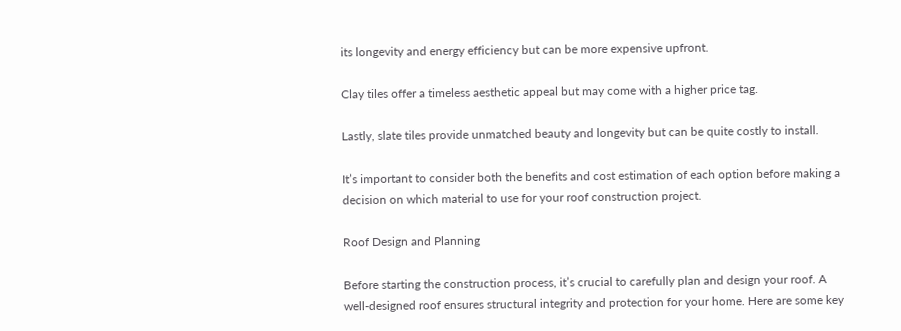its longevity and energy efficiency but can be more expensive upfront.

Clay tiles offer a timeless aesthetic appeal but may come with a higher price tag.

Lastly, slate tiles provide unmatched beauty and longevity but can be quite costly to install.

It’s important to consider both the benefits and cost estimation of each option before making a decision on which material to use for your roof construction project.

Roof Design and Planning

Before starting the construction process, it’s crucial to carefully plan and design your roof. A well-designed roof ensures structural integrity and protection for your home. Here are some key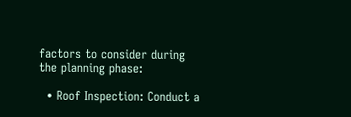factors to consider during the planning phase:

  • Roof Inspection: Conduct a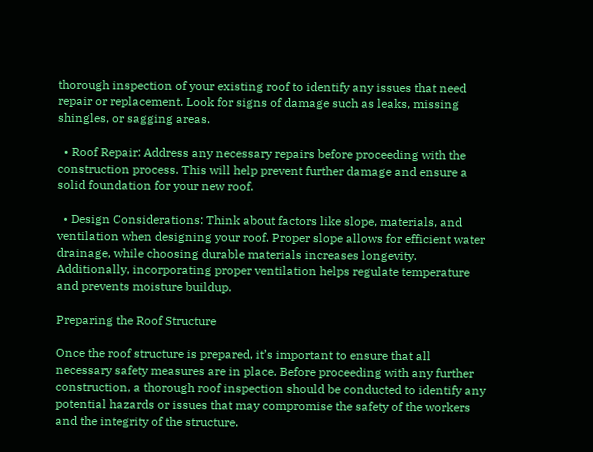thorough inspection of your existing roof to identify any issues that need repair or replacement. Look for signs of damage such as leaks, missing shingles, or sagging areas.

  • Roof Repair: Address any necessary repairs before proceeding with the construction process. This will help prevent further damage and ensure a solid foundation for your new roof.

  • Design Considerations: Think about factors like slope, materials, and ventilation when designing your roof. Proper slope allows for efficient water drainage, while choosing durable materials increases longevity. Additionally, incorporating proper ventilation helps regulate temperature and prevents moisture buildup.

Preparing the Roof Structure

Once the roof structure is prepared, it’s important to ensure that all necessary safety measures are in place. Before proceeding with any further construction, a thorough roof inspection should be conducted to identify any potential hazards or issues that may compromise the safety of the workers and the integrity of the structure.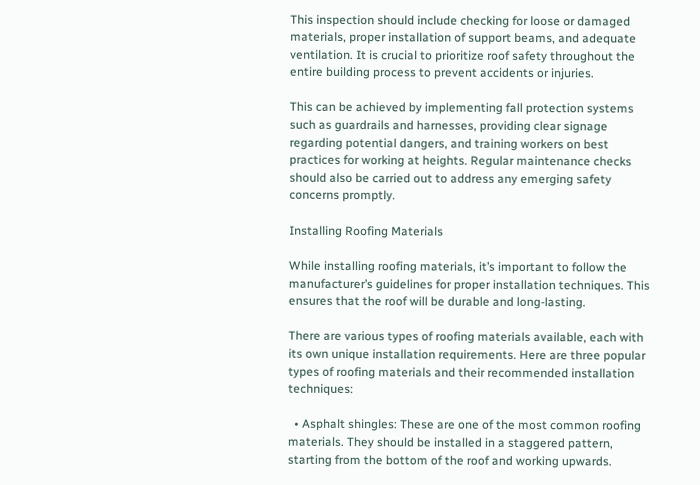This inspection should include checking for loose or damaged materials, proper installation of support beams, and adequate ventilation. It is crucial to prioritize roof safety throughout the entire building process to prevent accidents or injuries.

This can be achieved by implementing fall protection systems such as guardrails and harnesses, providing clear signage regarding potential dangers, and training workers on best practices for working at heights. Regular maintenance checks should also be carried out to address any emerging safety concerns promptly.

Installing Roofing Materials

While installing roofing materials, it’s important to follow the manufacturer’s guidelines for proper installation techniques. This ensures that the roof will be durable and long-lasting.

There are various types of roofing materials available, each with its own unique installation requirements. Here are three popular types of roofing materials and their recommended installation techniques:

  • Asphalt shingles: These are one of the most common roofing materials. They should be installed in a staggered pattern, starting from the bottom of the roof and working upwards.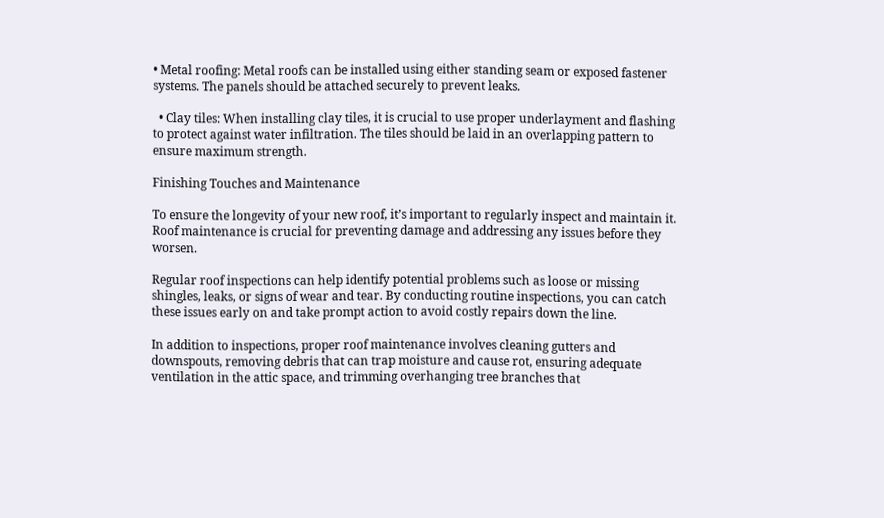• Metal roofing: Metal roofs can be installed using either standing seam or exposed fastener systems. The panels should be attached securely to prevent leaks.

  • Clay tiles: When installing clay tiles, it is crucial to use proper underlayment and flashing to protect against water infiltration. The tiles should be laid in an overlapping pattern to ensure maximum strength.

Finishing Touches and Maintenance

To ensure the longevity of your new roof, it’s important to regularly inspect and maintain it. Roof maintenance is crucial for preventing damage and addressing any issues before they worsen.

Regular roof inspections can help identify potential problems such as loose or missing shingles, leaks, or signs of wear and tear. By conducting routine inspections, you can catch these issues early on and take prompt action to avoid costly repairs down the line.

In addition to inspections, proper roof maintenance involves cleaning gutters and downspouts, removing debris that can trap moisture and cause rot, ensuring adequate ventilation in the attic space, and trimming overhanging tree branches that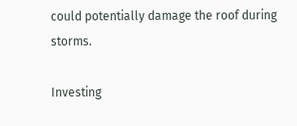could potentially damage the roof during storms.

Investing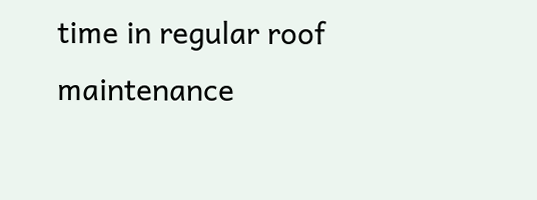time in regular roof maintenance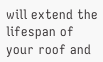will extend the lifespan of your roof and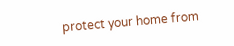protect your home from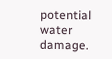potential water damage.